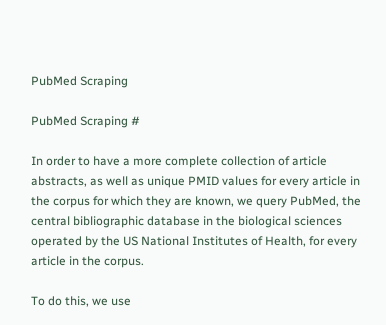PubMed Scraping

PubMed Scraping #

In order to have a more complete collection of article abstracts, as well as unique PMID values for every article in the corpus for which they are known, we query PubMed, the central bibliographic database in the biological sciences operated by the US National Institutes of Health, for every article in the corpus.

To do this, we use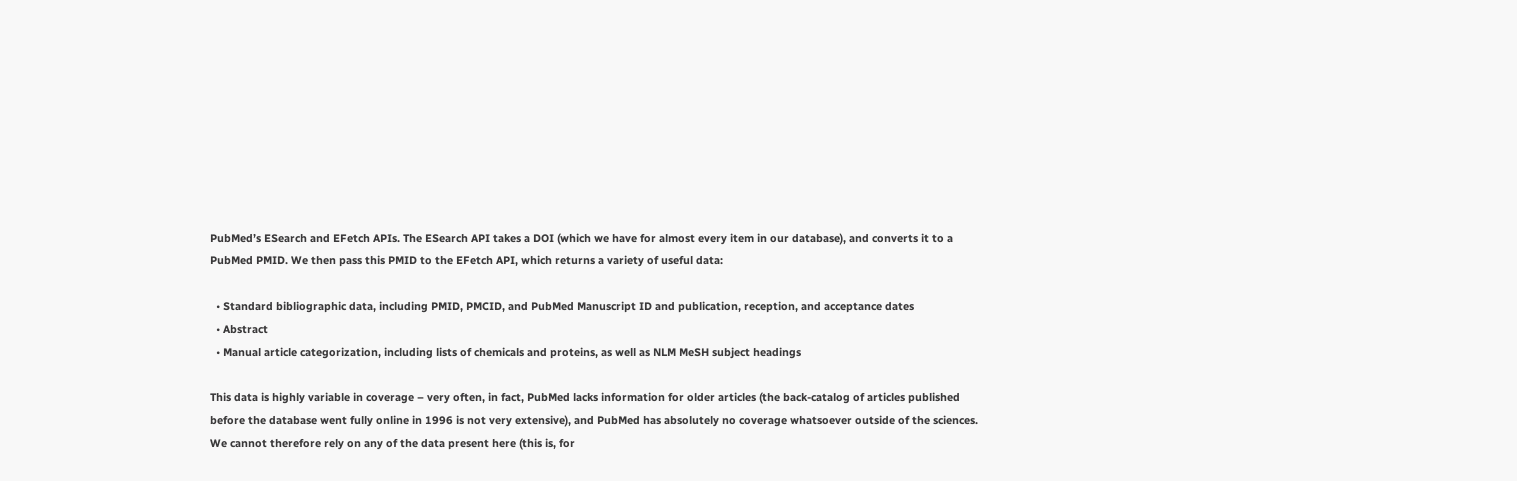PubMed’s ESearch and EFetch APIs. The ESearch API takes a DOI (which we have for almost every item in our database), and converts it to a PubMed PMID. We then pass this PMID to the EFetch API, which returns a variety of useful data:

  • Standard bibliographic data, including PMID, PMCID, and PubMed Manuscript ID and publication, reception, and acceptance dates
  • Abstract
  • Manual article categorization, including lists of chemicals and proteins, as well as NLM MeSH subject headings

This data is highly variable in coverage – very often, in fact, PubMed lacks information for older articles (the back-catalog of articles published before the database went fully online in 1996 is not very extensive), and PubMed has absolutely no coverage whatsoever outside of the sciences. We cannot therefore rely on any of the data present here (this is, for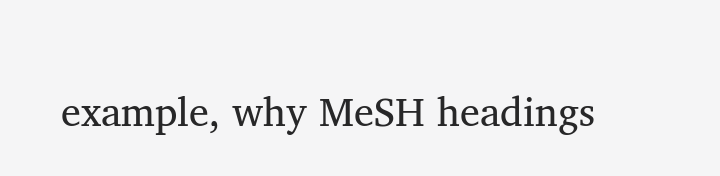example, why MeSH headings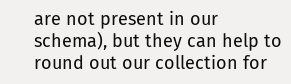are not present in our schema), but they can help to round out our collection for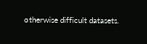otherwise difficult datasets.